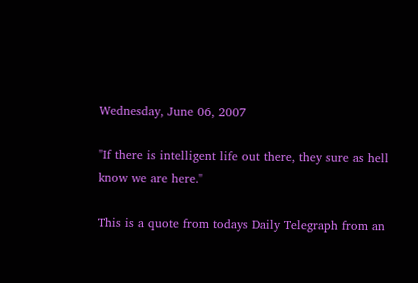Wednesday, June 06, 2007

"If there is intelligent life out there, they sure as hell know we are here."

This is a quote from todays Daily Telegraph from an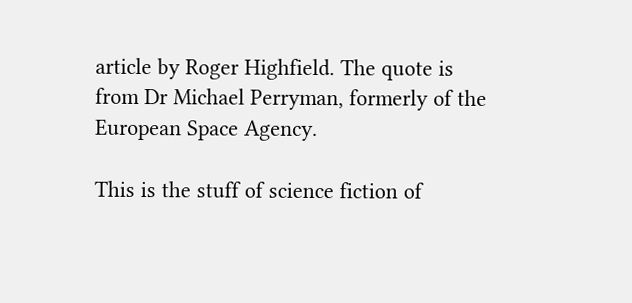article by Roger Highfield. The quote is from Dr Michael Perryman, formerly of the European Space Agency.

This is the stuff of science fiction of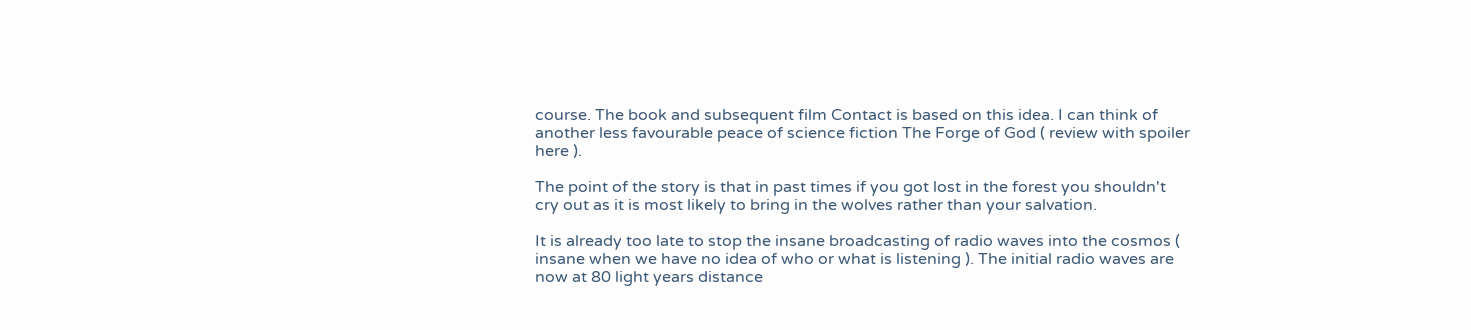course. The book and subsequent film Contact is based on this idea. I can think of another less favourable peace of science fiction The Forge of God ( review with spoiler here ).

The point of the story is that in past times if you got lost in the forest you shouldn't cry out as it is most likely to bring in the wolves rather than your salvation.

It is already too late to stop the insane broadcasting of radio waves into the cosmos ( insane when we have no idea of who or what is listening ). The initial radio waves are now at 80 light years distance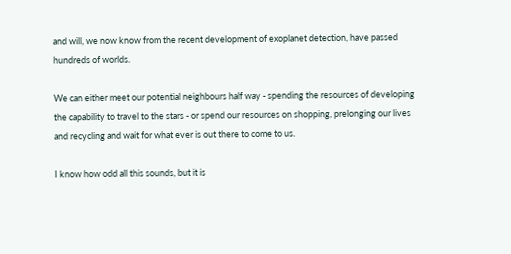and will, we now know from the recent development of exoplanet detection, have passed hundreds of worlds.

We can either meet our potential neighbours half way - spending the resources of developing the capability to travel to the stars - or spend our resources on shopping, prelonging our lives and recycling and wait for what ever is out there to come to us.

I know how odd all this sounds, but it is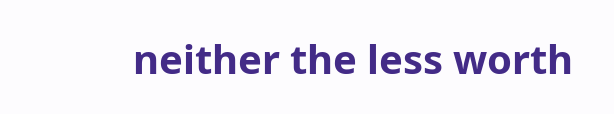neither the less worth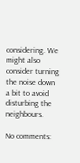considering. We might also consider turning the noise down a bit to avoid disturbing the neighbours.

No comments: